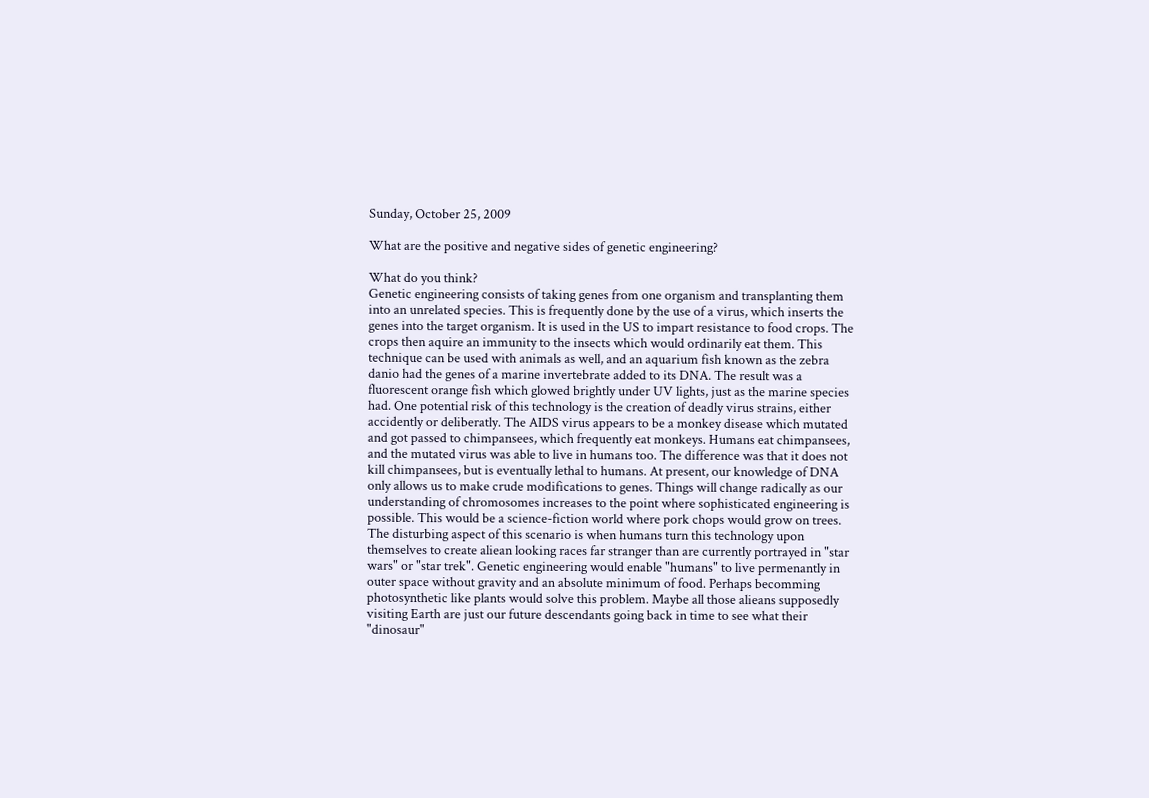Sunday, October 25, 2009

What are the positive and negative sides of genetic engineering?

What do you think?
Genetic engineering consists of taking genes from one organism and transplanting them into an unrelated species. This is frequently done by the use of a virus, which inserts the genes into the target organism. It is used in the US to impart resistance to food crops. The crops then aquire an immunity to the insects which would ordinarily eat them. This technique can be used with animals as well, and an aquarium fish known as the zebra danio had the genes of a marine invertebrate added to its DNA. The result was a fluorescent orange fish which glowed brightly under UV lights, just as the marine species had. One potential risk of this technology is the creation of deadly virus strains, either accidently or deliberatly. The AIDS virus appears to be a monkey disease which mutated and got passed to chimpansees, which frequently eat monkeys. Humans eat chimpansees, and the mutated virus was able to live in humans too. The difference was that it does not kill chimpansees, but is eventually lethal to humans. At present, our knowledge of DNA only allows us to make crude modifications to genes. Things will change radically as our understanding of chromosomes increases to the point where sophisticated engineering is possible. This would be a science-fiction world where pork chops would grow on trees. The disturbing aspect of this scenario is when humans turn this technology upon themselves to create aliean looking races far stranger than are currently portrayed in "star wars" or "star trek". Genetic engineering would enable "humans" to live permenantly in outer space without gravity and an absolute minimum of food. Perhaps becomming photosynthetic like plants would solve this problem. Maybe all those alieans supposedly visiting Earth are just our future descendants going back in time to see what their "dinosaur"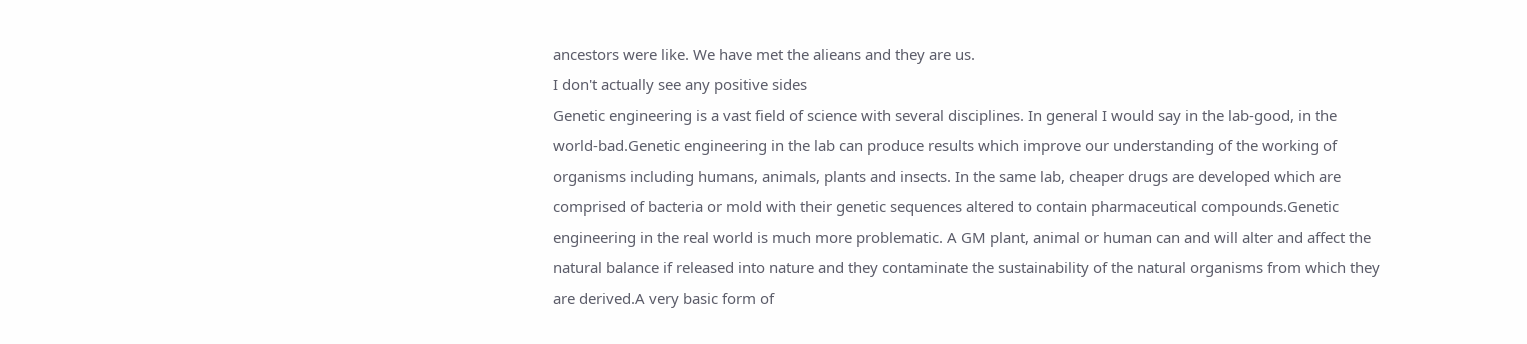ancestors were like. We have met the alieans and they are us.
I don't actually see any positive sides
Genetic engineering is a vast field of science with several disciplines. In general I would say in the lab-good, in the world-bad.Genetic engineering in the lab can produce results which improve our understanding of the working of organisms including humans, animals, plants and insects. In the same lab, cheaper drugs are developed which are comprised of bacteria or mold with their genetic sequences altered to contain pharmaceutical compounds.Genetic engineering in the real world is much more problematic. A GM plant, animal or human can and will alter and affect the natural balance if released into nature and they contaminate the sustainability of the natural organisms from which they are derived.A very basic form of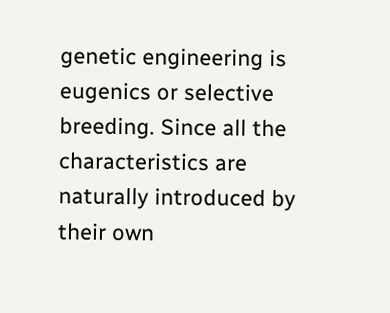genetic engineering is eugenics or selective breeding. Since all the characteristics are naturally introduced by their own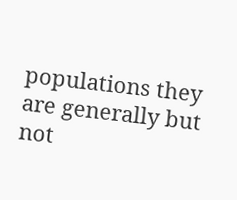populations they are generally but not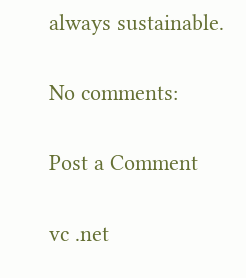always sustainable.

No comments:

Post a Comment

vc .net